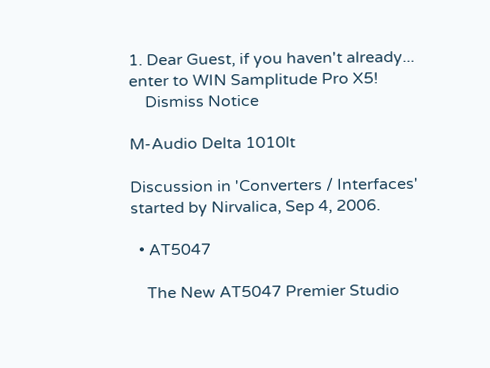1. Dear Guest, if you haven't already... enter to WIN Samplitude Pro X5!
    Dismiss Notice

M-Audio Delta 1010lt

Discussion in 'Converters / Interfaces' started by Nirvalica, Sep 4, 2006.

  • AT5047

    The New AT5047 Premier Studio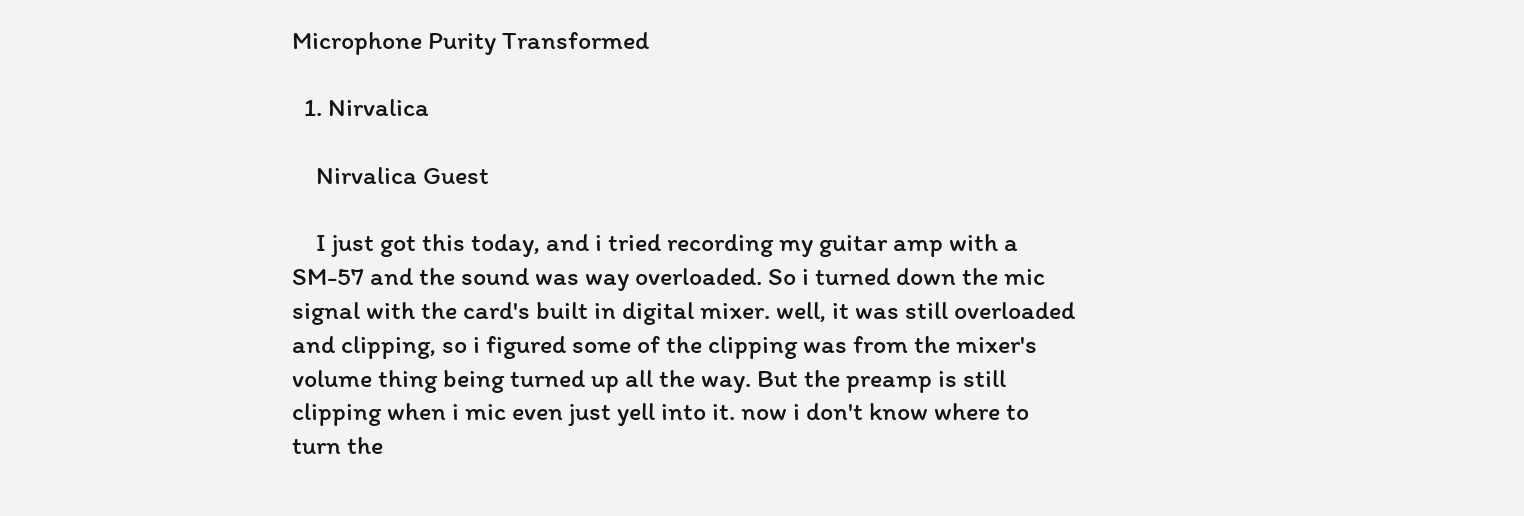Microphone Purity Transformed

  1. Nirvalica

    Nirvalica Guest

    I just got this today, and i tried recording my guitar amp with a SM-57 and the sound was way overloaded. So i turned down the mic signal with the card's built in digital mixer. well, it was still overloaded and clipping, so i figured some of the clipping was from the mixer's volume thing being turned up all the way. But the preamp is still clipping when i mic even just yell into it. now i don't know where to turn the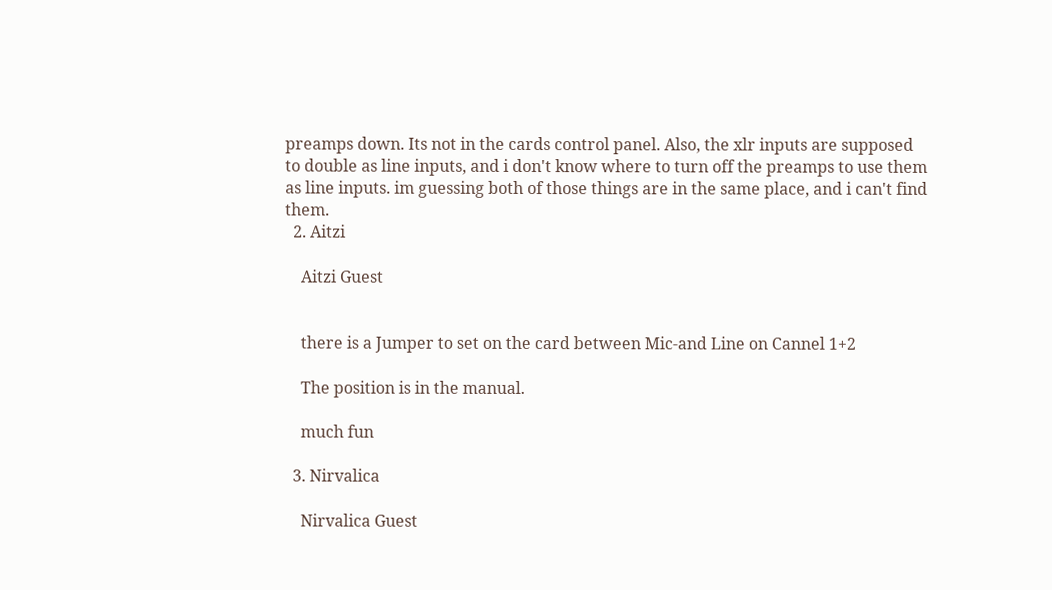preamps down. Its not in the cards control panel. Also, the xlr inputs are supposed to double as line inputs, and i don't know where to turn off the preamps to use them as line inputs. im guessing both of those things are in the same place, and i can't find them.
  2. Aitzi

    Aitzi Guest


    there is a Jumper to set on the card between Mic-and Line on Cannel 1+2

    The position is in the manual.

    much fun

  3. Nirvalica

    Nirvalica Guest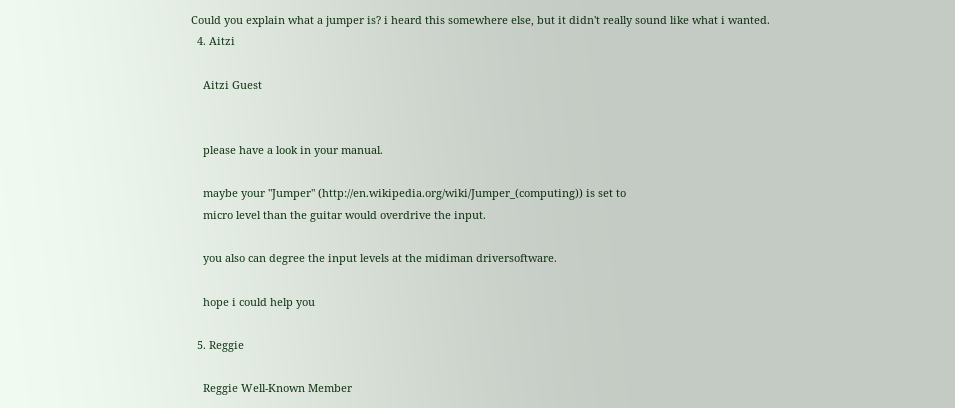Could you explain what a jumper is? i heard this somewhere else, but it didn't really sound like what i wanted.
  4. Aitzi

    Aitzi Guest


    please have a look in your manual.

    maybe your "Jumper" (http://en.wikipedia.org/wiki/Jumper_(computing)) is set to
    micro level than the guitar would overdrive the input.

    you also can degree the input levels at the midiman driversoftware.

    hope i could help you

  5. Reggie

    Reggie Well-Known Member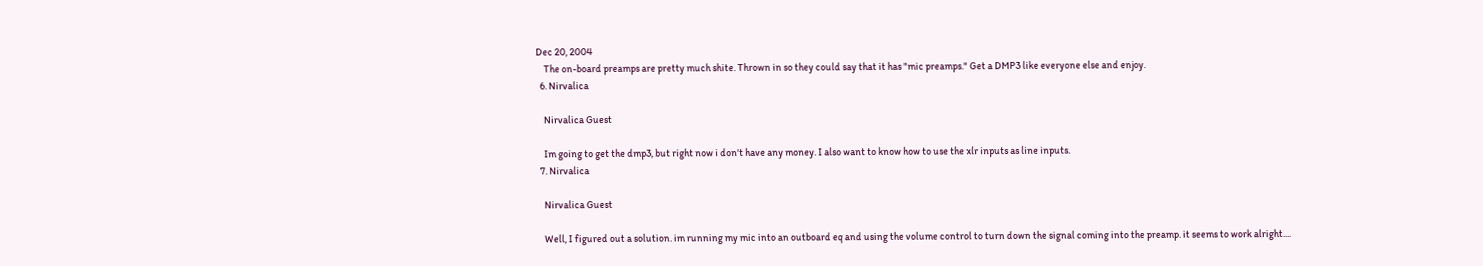Dec 20, 2004
    The on-board preamps are pretty much shite. Thrown in so they could say that it has "mic preamps." Get a DMP3 like everyone else and enjoy.
  6. Nirvalica

    Nirvalica Guest

    Im going to get the dmp3, but right now i don't have any money. I also want to know how to use the xlr inputs as line inputs.
  7. Nirvalica

    Nirvalica Guest

    Well, I figured out a solution. im running my mic into an outboard eq and using the volume control to turn down the signal coming into the preamp. it seems to work alright....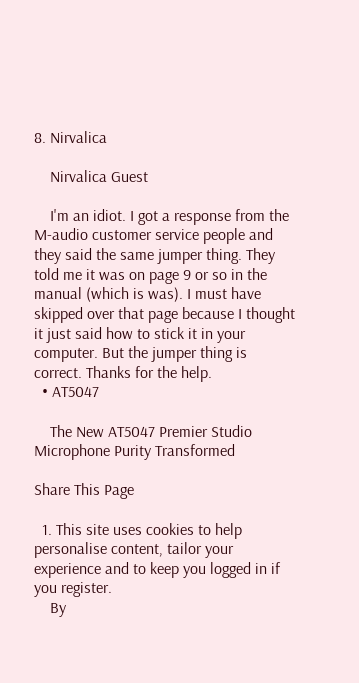8. Nirvalica

    Nirvalica Guest

    I'm an idiot. I got a response from the M-audio customer service people and they said the same jumper thing. They told me it was on page 9 or so in the manual (which is was). I must have skipped over that page because I thought it just said how to stick it in your computer. But the jumper thing is correct. Thanks for the help.
  • AT5047

    The New AT5047 Premier Studio Microphone Purity Transformed

Share This Page

  1. This site uses cookies to help personalise content, tailor your experience and to keep you logged in if you register.
    By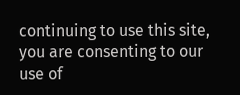continuing to use this site, you are consenting to our use of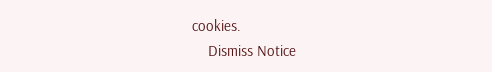cookies.
    Dismiss Notice